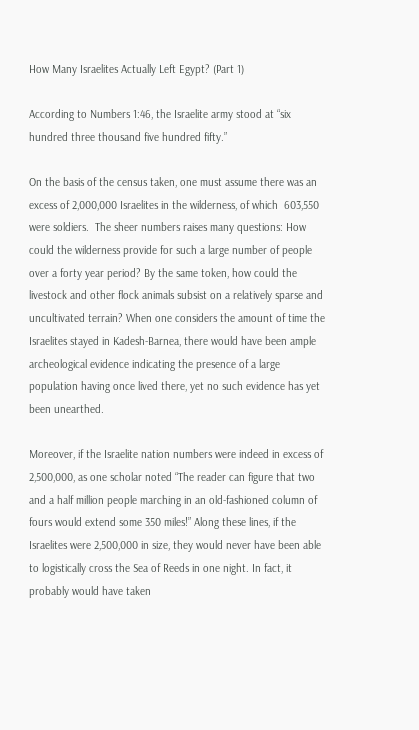How Many Israelites Actually Left Egypt? (Part 1)

According to Numbers 1:46, the Israelite army stood at “six hundred three thousand five hundred fifty.”

On the basis of the census taken, one must assume there was an excess of 2,000,000 Israelites in the wilderness, of which  603,550 were soldiers.  The sheer numbers raises many questions: How could the wilderness provide for such a large number of people over a forty year period? By the same token, how could the livestock and other flock animals subsist on a relatively sparse and uncultivated terrain? When one considers the amount of time the Israelites stayed in Kadesh-Barnea, there would have been ample archeological evidence indicating the presence of a large population having once lived there, yet no such evidence has yet been unearthed.

Moreover, if the Israelite nation numbers were indeed in excess of 2,500,000, as one scholar noted “The reader can figure that two and a half million people marching in an old-fashioned column of fours would extend some 350 miles!” Along these lines, if the Israelites were 2,500,000 in size, they would never have been able to logistically cross the Sea of Reeds in one night. In fact, it probably would have taken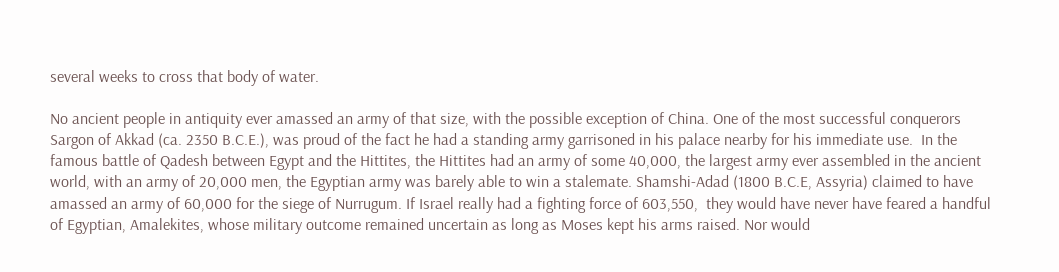several weeks to cross that body of water.

No ancient people in antiquity ever amassed an army of that size, with the possible exception of China. One of the most successful conquerors Sargon of Akkad (ca. 2350 B.C.E.), was proud of the fact he had a standing army garrisoned in his palace nearby for his immediate use.  In the famous battle of Qadesh between Egypt and the Hittites, the Hittites had an army of some 40,000, the largest army ever assembled in the ancient world, with an army of 20,000 men, the Egyptian army was barely able to win a stalemate. Shamshi-Adad (1800 B.C.E, Assyria) claimed to have amassed an army of 60,000 for the siege of Nurrugum. If Israel really had a fighting force of 603,550,  they would have never have feared a handful of Egyptian, Amalekites, whose military outcome remained uncertain as long as Moses kept his arms raised. Nor would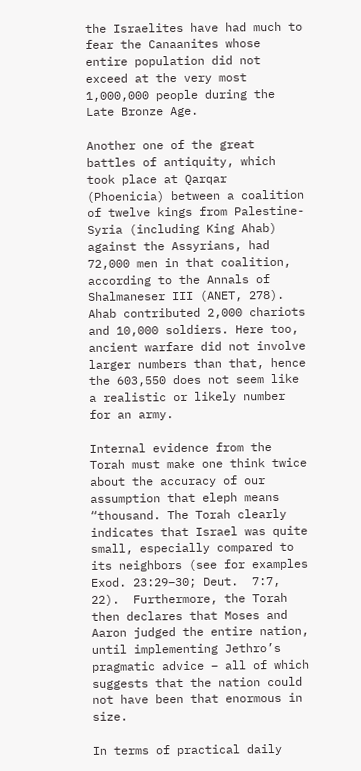the Israelites have had much to fear the Canaanites whose entire population did not exceed at the very most 1,000,000 people during the Late Bronze Age.

Another one of the great battles of antiquity, which took place at Qarqar (Phoenicia) between a coalition of twelve kings from Palestine-Syria (including King Ahab) against the Assyrians, had 72,000 men in that coalition, according to the Annals of Shalmaneser III (ANET, 278). Ahab contributed 2,000 chariots and 10,000 soldiers. Here too, ancient warfare did not involve larger numbers than that, hence the 603,550 does not seem like a realistic or likely number for an army.

Internal evidence from the Torah must make one think twice about the accuracy of our assumption that eleph means “thousand. The Torah clearly indicates that Israel was quite small, especially compared to its neighbors (see for examples Exod. 23:29–30; Deut.  7:7, 22).  Furthermore, the Torah then declares that Moses and Aaron judged the entire nation, until implementing Jethro’s pragmatic advice – all of which suggests that the nation could not have been that enormous in size.

In terms of practical daily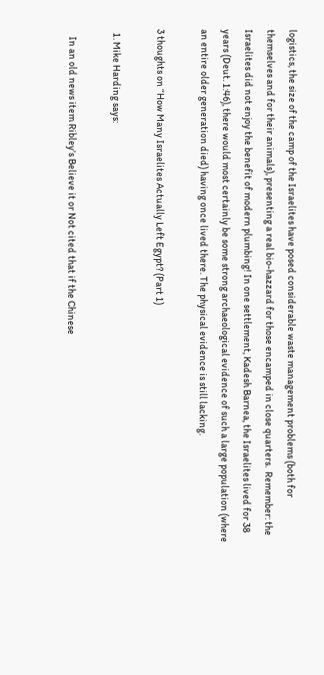logistics, the size of the camp of the Israelites have posed considerable waste management problems (both for themselves and for their animals), presenting a real bio-hazzard for those encamped in close quarters.  Remember: the Israelites did not enjoy the benefit of modern plumbing! In one settlement, Kadesh Barnea, the Israelites lived for 38 years (Deut. 1:46), there would most certainly be some strong archaeological evidence of such a large population (where an entire older generation died) having once lived there. The physical evidence is still lacking.

3 thoughts on “How Many Israelites Actually Left Egypt? (Part 1)

  1. Mike Harding says:

    In an old news item Ribley’s Believe it or Not cited that if the Chinese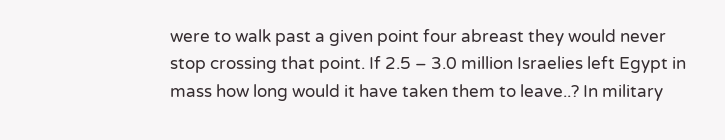were to walk past a given point four abreast they would never stop crossing that point. If 2.5 – 3.0 million Israelies left Egypt in mass how long would it have taken them to leave..? In military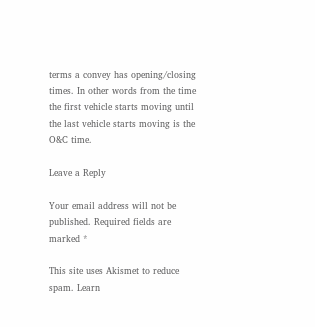terms a convey has opening/closing times. In other words from the time the first vehicle starts moving until the last vehicle starts moving is the O&C time.

Leave a Reply

Your email address will not be published. Required fields are marked *

This site uses Akismet to reduce spam. Learn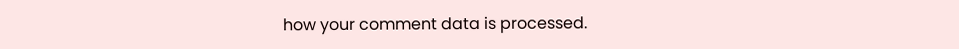how your comment data is processed.